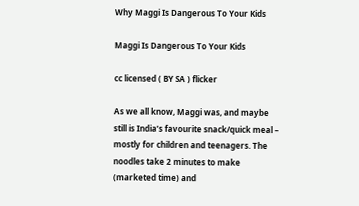Why Maggi Is Dangerous To Your Kids

Maggi Is Dangerous To Your Kids

cc licensed ( BY SA ) flicker

As we all know, Maggi was, and maybe still is India’s favourite snack/quick meal – mostly for children and teenagers. The noodles take 2 minutes to make (marketed time) and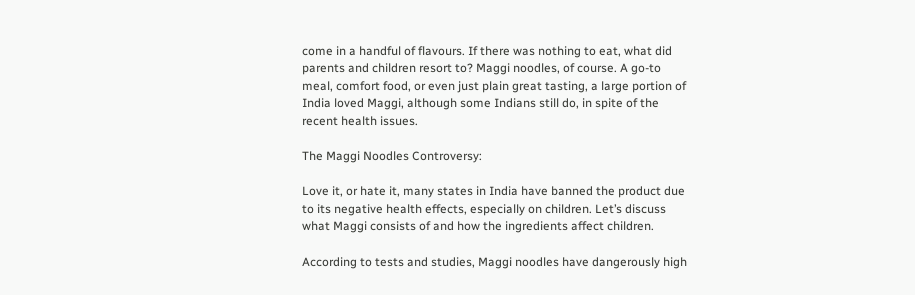come in a handful of flavours. If there was nothing to eat, what did parents and children resort to? Maggi noodles, of course. A go-to meal, comfort food, or even just plain great tasting, a large portion of India loved Maggi, although some Indians still do, in spite of the recent health issues.

The Maggi Noodles Controversy:

Love it, or hate it, many states in India have banned the product due to its negative health effects, especially on children. Let’s discuss what Maggi consists of and how the ingredients affect children.

According to tests and studies, Maggi noodles have dangerously high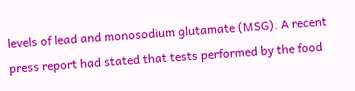levels of lead and monosodium glutamate (MSG). A recent press report had stated that tests performed by the food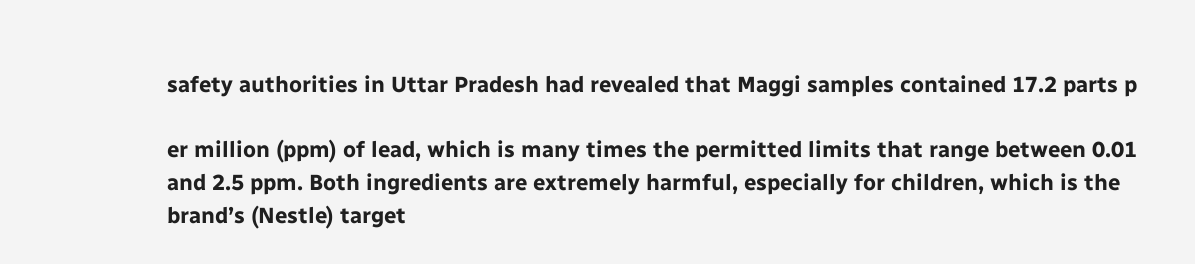safety authorities in Uttar Pradesh had revealed that Maggi samples contained 17.2 parts p

er million (ppm) of lead, which is many times the permitted limits that range between 0.01 and 2.5 ppm. Both ingredients are extremely harmful, especially for children, which is the brand’s (Nestle) target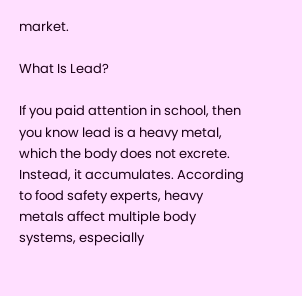market.

What Is Lead?

If you paid attention in school, then you know lead is a heavy metal, which the body does not excrete. Instead, it accumulates. According to food safety experts, heavy metals affect multiple body systems, especially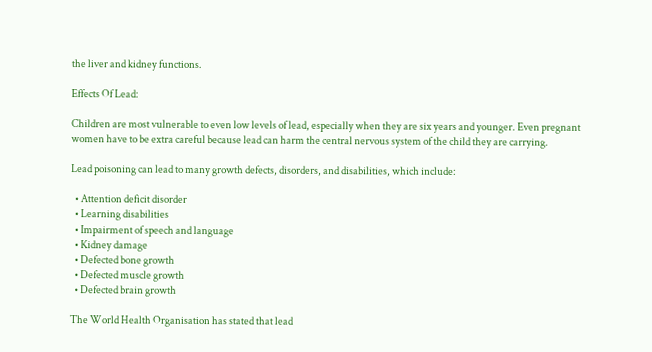the liver and kidney functions.

Effects Of Lead:

Children are most vulnerable to even low levels of lead, especially when they are six years and younger. Even pregnant women have to be extra careful because lead can harm the central nervous system of the child they are carrying.

Lead poisoning can lead to many growth defects, disorders, and disabilities, which include:

  • Attention deficit disorder
  • Learning disabilities
  • Impairment of speech and language
  • Kidney damage
  • Defected bone growth
  • Defected muscle growth
  • Defected brain growth

The World Health Organisation has stated that lead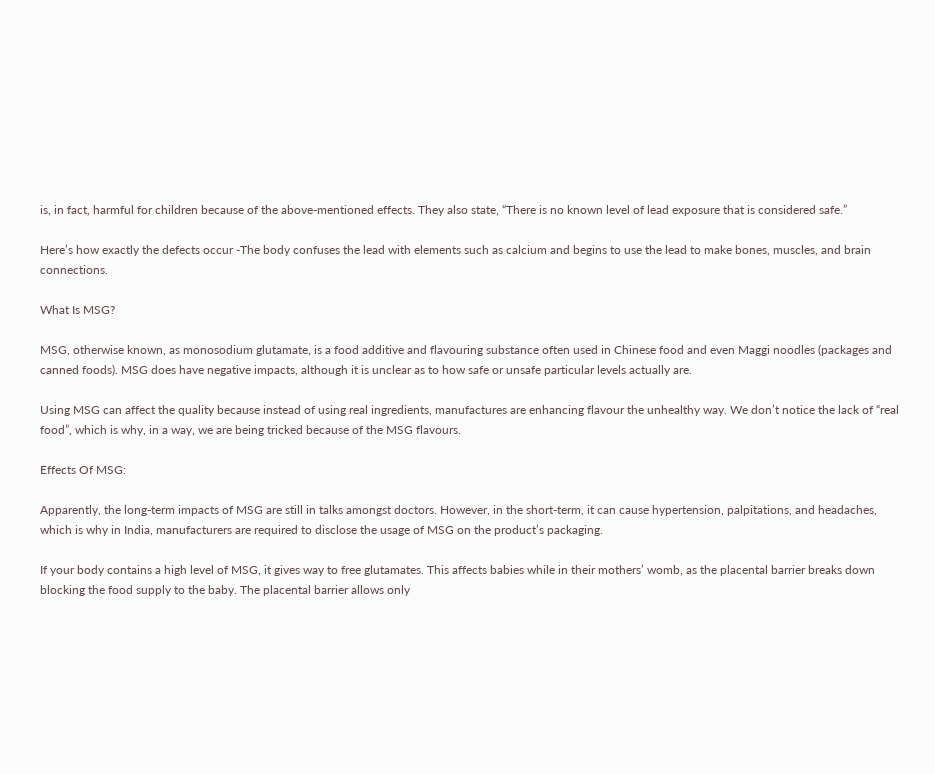is, in fact, harmful for children because of the above-mentioned effects. They also state, “There is no known level of lead exposure that is considered safe.”

Here’s how exactly the defects occur -The body confuses the lead with elements such as calcium and begins to use the lead to make bones, muscles, and brain connections.

What Is MSG?

MSG, otherwise known, as monosodium glutamate, is a food additive and flavouring substance often used in Chinese food and even Maggi noodles (packages and canned foods). MSG does have negative impacts, although it is unclear as to how safe or unsafe particular levels actually are.

Using MSG can affect the quality because instead of using real ingredients, manufactures are enhancing flavour the unhealthy way. We don’t notice the lack of “real food”, which is why, in a way, we are being tricked because of the MSG flavours.

Effects Of MSG:

Apparently, the long-term impacts of MSG are still in talks amongst doctors. However, in the short-term, it can cause hypertension, palpitations, and headaches, which is why in India, manufacturers are required to disclose the usage of MSG on the product’s packaging.

If your body contains a high level of MSG, it gives way to free glutamates. This affects babies while in their mothers’ womb, as the placental barrier breaks down blocking the food supply to the baby. The placental barrier allows only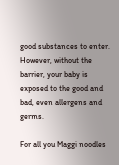good substances to enter. However, without the barrier, your baby is exposed to the good and bad, even allergens and germs.

For all you Maggi noodles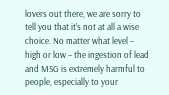lovers out there, we are sorry to tell you that it’s not at all a wise choice. No matter what level – high or low – the ingestion of lead and MSG is extremely harmful to people, especially to your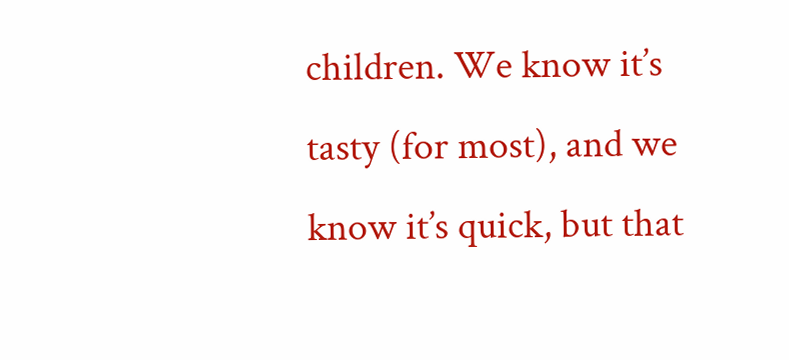children. We know it’s tasty (for most), and we know it’s quick, but that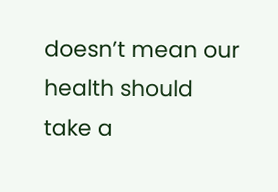doesn’t mean our health should take a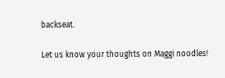backseat.

Let us know your thoughts on Maggi noodles!